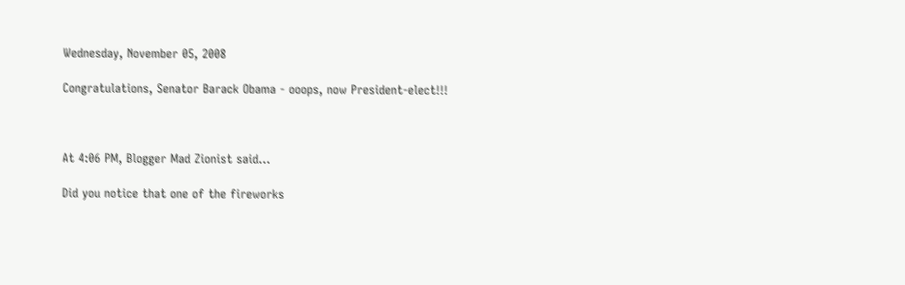Wednesday, November 05, 2008

Congratulations, Senator Barack Obama - ooops, now President-elect!!!



At 4:06 PM, Blogger Mad Zionist said...

Did you notice that one of the fireworks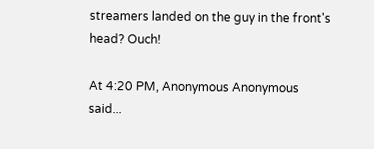streamers landed on the guy in the front's head? Ouch!

At 4:20 PM, Anonymous Anonymous said...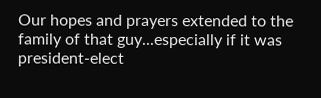Our hopes and prayers extended to the family of that guy...especially if it was president-elect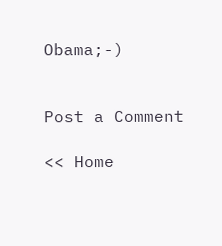Obama;-)


Post a Comment

<< Home